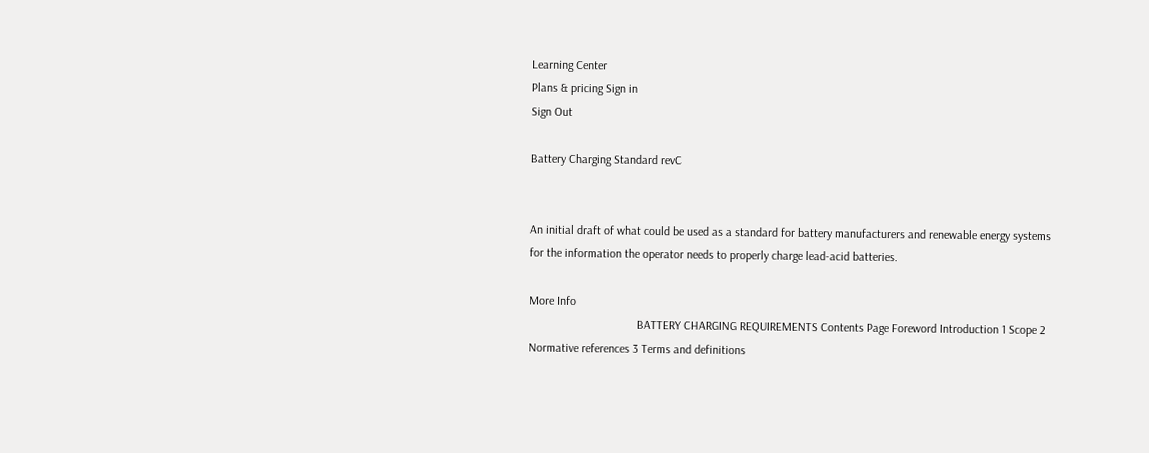Learning Center
Plans & pricing Sign in
Sign Out

Battery Charging Standard revC


An initial draft of what could be used as a standard for battery manufacturers and renewable energy systems for the information the operator needs to properly charge lead-acid batteries.

More Info
                                    BATTERY CHARGING REQUIREMENTS Contents Page Foreword Introduction 1 Scope 2 Normative references 3 Terms and definitions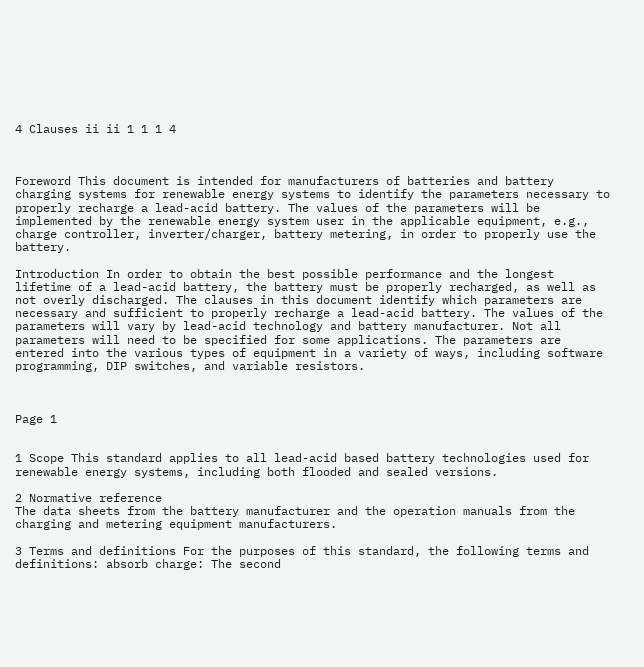4 Clauses ii ii 1 1 1 4



Foreword This document is intended for manufacturers of batteries and battery charging systems for renewable energy systems to identify the parameters necessary to properly recharge a lead-acid battery. The values of the parameters will be implemented by the renewable energy system user in the applicable equipment, e.g., charge controller, inverter/charger, battery metering, in order to properly use the battery.

Introduction In order to obtain the best possible performance and the longest lifetime of a lead-acid battery, the battery must be properly recharged, as well as not overly discharged. The clauses in this document identify which parameters are necessary and sufficient to properly recharge a lead-acid battery. The values of the parameters will vary by lead-acid technology and battery manufacturer. Not all parameters will need to be specified for some applications. The parameters are entered into the various types of equipment in a variety of ways, including software programming, DIP switches, and variable resistors.



Page 1


1 Scope This standard applies to all lead-acid based battery technologies used for renewable energy systems, including both flooded and sealed versions.

2 Normative reference
The data sheets from the battery manufacturer and the operation manuals from the charging and metering equipment manufacturers.

3 Terms and definitions For the purposes of this standard, the following terms and definitions: absorb charge: The second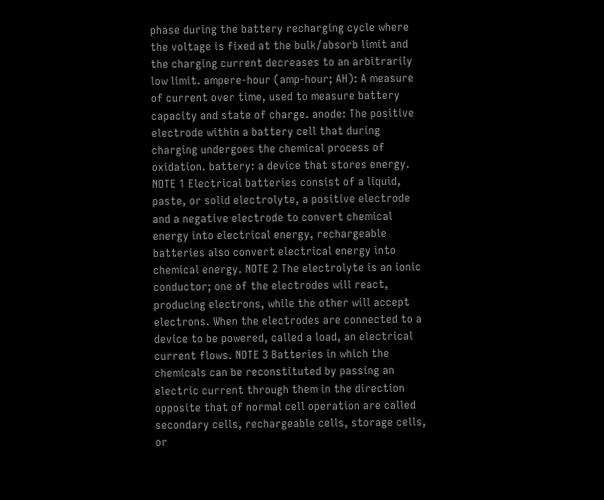phase during the battery recharging cycle where the voltage is fixed at the bulk/absorb limit and the charging current decreases to an arbitrarily low limit. ampere-hour (amp-hour; AH): A measure of current over time, used to measure battery capacity and state of charge. anode: The positive electrode within a battery cell that during charging undergoes the chemical process of oxidation. battery: a device that stores energy.
NOTE 1 Electrical batteries consist of a liquid, paste, or solid electrolyte, a positive electrode and a negative electrode to convert chemical energy into electrical energy, rechargeable batteries also convert electrical energy into chemical energy. NOTE 2 The electrolyte is an ionic conductor; one of the electrodes will react, producing electrons, while the other will accept electrons. When the electrodes are connected to a device to be powered, called a load, an electrical current flows. NOTE 3 Batteries in which the chemicals can be reconstituted by passing an electric current through them in the direction opposite that of normal cell operation are called secondary cells, rechargeable cells, storage cells, or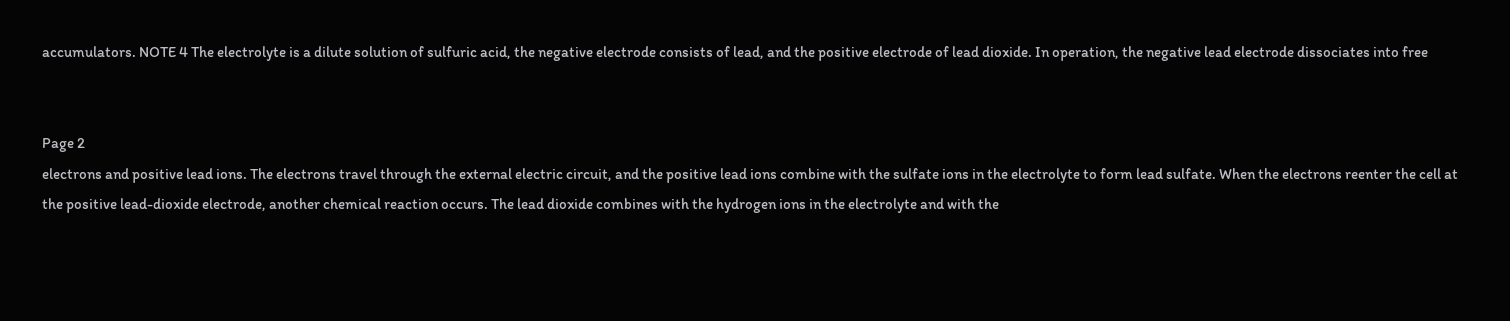accumulators. NOTE 4 The electrolyte is a dilute solution of sulfuric acid, the negative electrode consists of lead, and the positive electrode of lead dioxide. In operation, the negative lead electrode dissociates into free


Page 2
electrons and positive lead ions. The electrons travel through the external electric circuit, and the positive lead ions combine with the sulfate ions in the electrolyte to form lead sulfate. When the electrons reenter the cell at the positive lead-dioxide electrode, another chemical reaction occurs. The lead dioxide combines with the hydrogen ions in the electrolyte and with the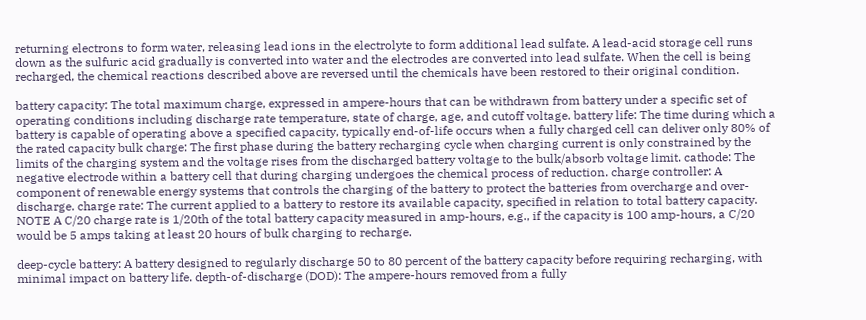returning electrons to form water, releasing lead ions in the electrolyte to form additional lead sulfate. A lead-acid storage cell runs down as the sulfuric acid gradually is converted into water and the electrodes are converted into lead sulfate. When the cell is being recharged, the chemical reactions described above are reversed until the chemicals have been restored to their original condition.

battery capacity: The total maximum charge, expressed in ampere-hours that can be withdrawn from battery under a specific set of operating conditions including discharge rate temperature, state of charge, age, and cutoff voltage. battery life: The time during which a battery is capable of operating above a specified capacity, typically end-of-life occurs when a fully charged cell can deliver only 80% of the rated capacity bulk charge: The first phase during the battery recharging cycle when charging current is only constrained by the limits of the charging system and the voltage rises from the discharged battery voltage to the bulk/absorb voltage limit. cathode: The negative electrode within a battery cell that during charging undergoes the chemical process of reduction. charge controller: A component of renewable energy systems that controls the charging of the battery to protect the batteries from overcharge and over-discharge. charge rate: The current applied to a battery to restore its available capacity, specified in relation to total battery capacity.
NOTE A C/20 charge rate is 1/20th of the total battery capacity measured in amp-hours, e.g., if the capacity is 100 amp-hours, a C/20 would be 5 amps taking at least 20 hours of bulk charging to recharge.

deep-cycle battery: A battery designed to regularly discharge 50 to 80 percent of the battery capacity before requiring recharging, with minimal impact on battery life. depth-of-discharge (DOD): The ampere-hours removed from a fully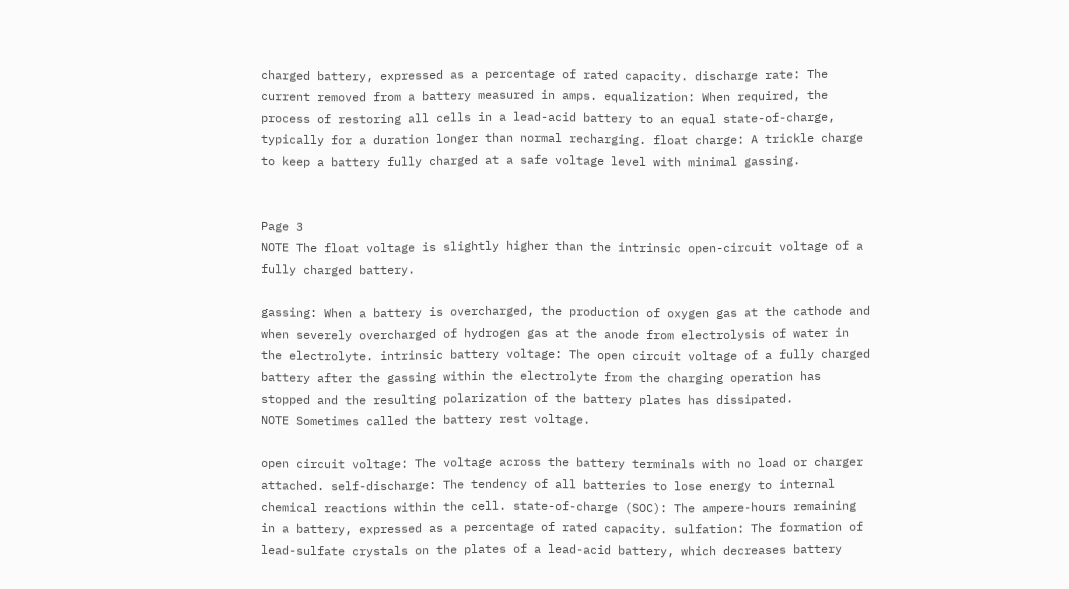charged battery, expressed as a percentage of rated capacity. discharge rate: The current removed from a battery measured in amps. equalization: When required, the process of restoring all cells in a lead-acid battery to an equal state-of-charge, typically for a duration longer than normal recharging. float charge: A trickle charge to keep a battery fully charged at a safe voltage level with minimal gassing.


Page 3
NOTE The float voltage is slightly higher than the intrinsic open-circuit voltage of a fully charged battery.

gassing: When a battery is overcharged, the production of oxygen gas at the cathode and when severely overcharged of hydrogen gas at the anode from electrolysis of water in the electrolyte. intrinsic battery voltage: The open circuit voltage of a fully charged battery after the gassing within the electrolyte from the charging operation has stopped and the resulting polarization of the battery plates has dissipated.
NOTE Sometimes called the battery rest voltage.

open circuit voltage: The voltage across the battery terminals with no load or charger attached. self-discharge: The tendency of all batteries to lose energy to internal chemical reactions within the cell. state-of-charge (SOC): The ampere-hours remaining in a battery, expressed as a percentage of rated capacity. sulfation: The formation of lead-sulfate crystals on the plates of a lead-acid battery, which decreases battery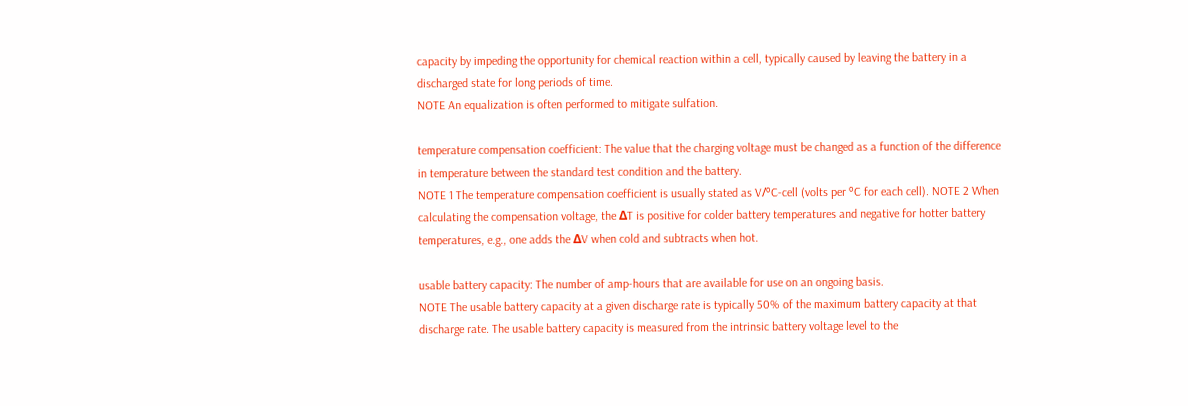capacity by impeding the opportunity for chemical reaction within a cell, typically caused by leaving the battery in a discharged state for long periods of time.
NOTE An equalization is often performed to mitigate sulfation.

temperature compensation coefficient: The value that the charging voltage must be changed as a function of the difference in temperature between the standard test condition and the battery.
NOTE 1 The temperature compensation coefficient is usually stated as V/ºC-cell (volts per ºC for each cell). NOTE 2 When calculating the compensation voltage, the ΔT is positive for colder battery temperatures and negative for hotter battery temperatures, e.g., one adds the ΔV when cold and subtracts when hot.

usable battery capacity: The number of amp-hours that are available for use on an ongoing basis.
NOTE The usable battery capacity at a given discharge rate is typically 50% of the maximum battery capacity at that discharge rate. The usable battery capacity is measured from the intrinsic battery voltage level to the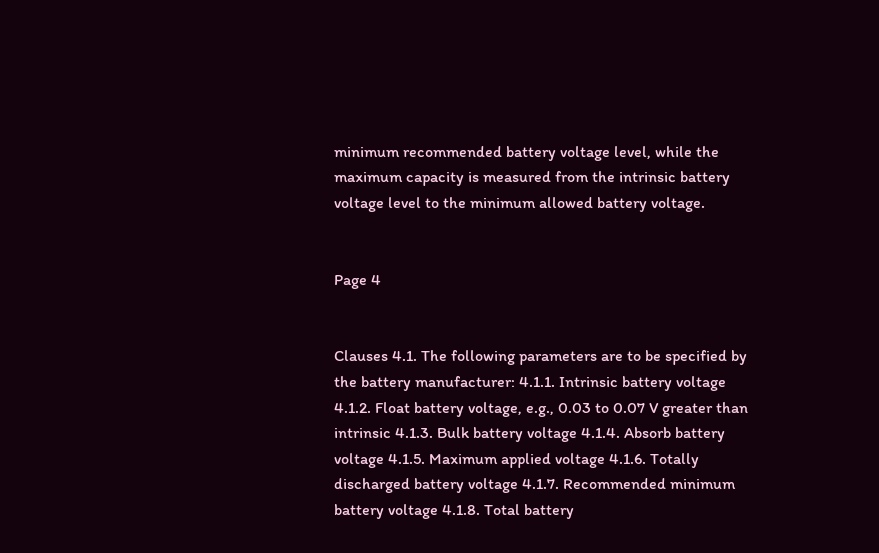minimum recommended battery voltage level, while the maximum capacity is measured from the intrinsic battery voltage level to the minimum allowed battery voltage.


Page 4


Clauses 4.1. The following parameters are to be specified by the battery manufacturer: 4.1.1. Intrinsic battery voltage 4.1.2. Float battery voltage, e.g., 0.03 to 0.07 V greater than intrinsic 4.1.3. Bulk battery voltage 4.1.4. Absorb battery voltage 4.1.5. Maximum applied voltage 4.1.6. Totally discharged battery voltage 4.1.7. Recommended minimum battery voltage 4.1.8. Total battery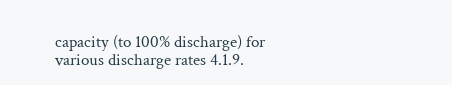capacity (to 100% discharge) for various discharge rates 4.1.9.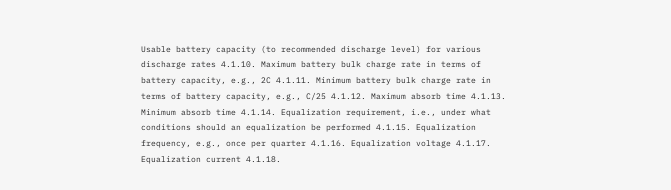Usable battery capacity (to recommended discharge level) for various discharge rates 4.1.10. Maximum battery bulk charge rate in terms of battery capacity, e.g., 2C 4.1.11. Minimum battery bulk charge rate in terms of battery capacity, e.g., C/25 4.1.12. Maximum absorb time 4.1.13. Minimum absorb time 4.1.14. Equalization requirement, i.e., under what conditions should an equalization be performed 4.1.15. Equalization frequency, e.g., once per quarter 4.1.16. Equalization voltage 4.1.17. Equalization current 4.1.18.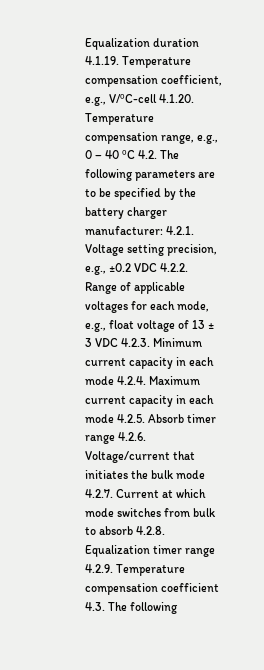Equalization duration 4.1.19. Temperature compensation coefficient, e.g., V/ºC-cell 4.1.20. Temperature compensation range, e.g., 0 – 40 ºC 4.2. The following parameters are to be specified by the battery charger manufacturer: 4.2.1. Voltage setting precision, e.g., ±0.2 VDC 4.2.2. Range of applicable voltages for each mode, e.g., float voltage of 13 ± 3 VDC 4.2.3. Minimum current capacity in each mode 4.2.4. Maximum current capacity in each mode 4.2.5. Absorb timer range 4.2.6. Voltage/current that initiates the bulk mode 4.2.7. Current at which mode switches from bulk to absorb 4.2.8. Equalization timer range 4.2.9. Temperature compensation coefficient 4.3. The following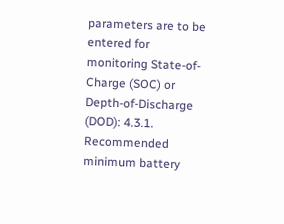parameters are to be entered for monitoring State-of-Charge (SOC) or Depth-of-Discharge (DOD): 4.3.1. Recommended minimum battery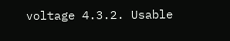voltage 4.3.2. Usable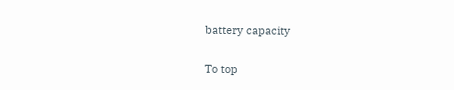battery capacity

To top